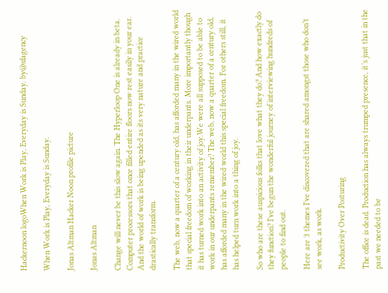Hackernoon logoWhen Work is Play, Everyday is Sunday. by@sfagency

When Work is Play, Everyday is Sunday.

Jonas Altman Hacker Noon profile picture

Jonas Altman

Change will never be this slow again. The Hyperloop One is already in beta. Computer processors that once filled entire floors now rest easily in your ear. And the world of work is being upended as its very nature and practice drastically transform.

The web, now a quarter of a century old, has afforded many in the wired world that special freedom of working in their underpants. More importantly though it has turned work into an activity of joy.We were all supposed to be able to work in our underpants remember? The web, now a quarter of a century old, has afforded many in the wired world this special freedom. For others still, it has helped turn work into a thing of joy.

So who are these auspicious folks that love what they do? And how exactly do they function? I’ve begun the wonderful journey of interviewing hundreds of people to find out.

Here are 3 themes I’ve discovered that are shared amongst those who don’t see work, as work.

Productivity Over Posturing

The office is dead. Production has always trumped presence, it’s just that in the past we needed to be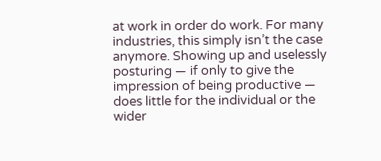at work in order do work. For many industries, this simply isn’t the case anymore. Showing up and uselessly posturing — if only to give the impression of being productive — does little for the individual or the wider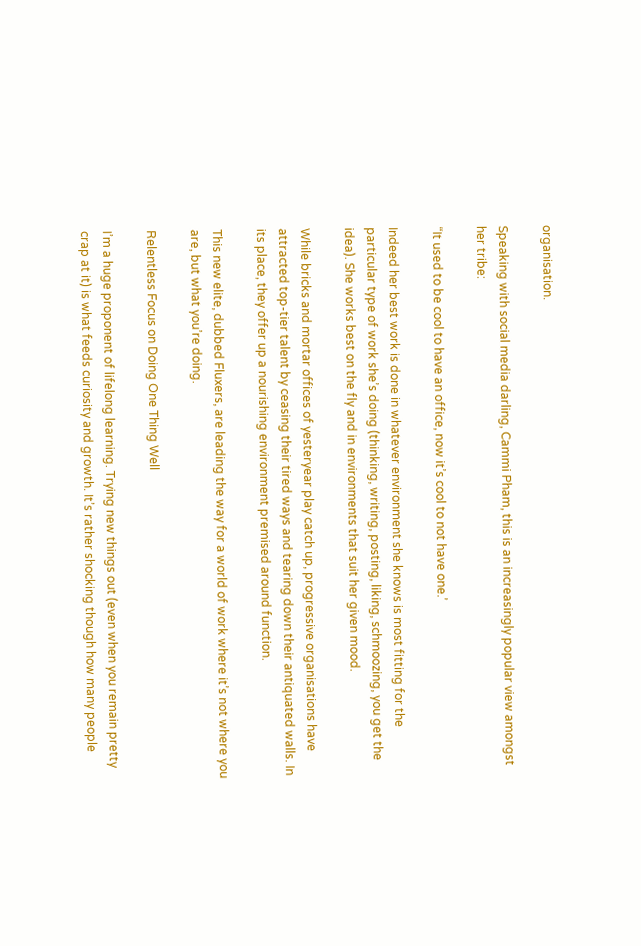organisation.

Speaking with social media darling, Cammi Pham, this is an increasingly popular view amongst her tribe:

“It used to be cool to have an office, now it’s cool to not have one.’

Indeed her best work is done in whatever environment she knows is most fitting for the particular type of work she’s doing (thinking, writing, posting, liking, schmoozing, you get the idea). She works best on the fly and in environments that suit her given mood.

While bricks and mortar offices of yesteryear play catch up, progressive organisations have attracted top-tier talent by ceasing their tired ways and tearing down their antiquated walls. In its place, they offer up a nourishing environment premised around function.

This new elite, dubbed Fluxers, are leading the way for a world of work where it’s not where you are, but what you’re doing.

Relentless Focus on Doing One Thing Well

I’m a huge proponent of lifelong learning. Trying new things out (even when you remain pretty crap at it) is what feeds curiosity and growth. It’s rather shocking though how many people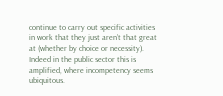continue to carry out specific activities in work that they just aren’t that great at (whether by choice or necessity). Indeed in the public sector this is amplified, where incompetency seems ubiquitous.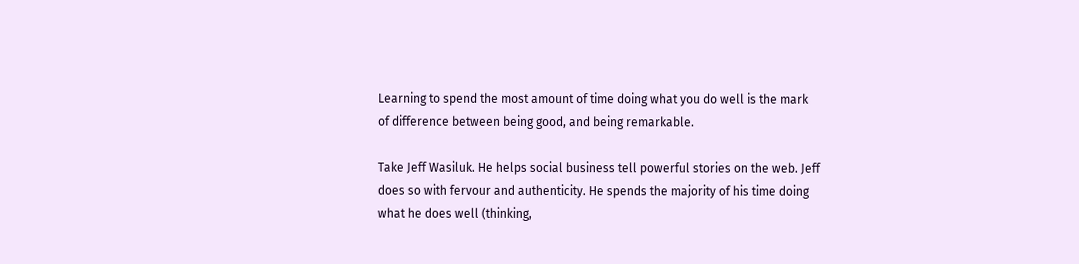Learning to spend the most amount of time doing what you do well is the mark of difference between being good, and being remarkable.

Take Jeff Wasiluk. He helps social business tell powerful stories on the web. Jeff does so with fervour and authenticity. He spends the majority of his time doing what he does well (thinking,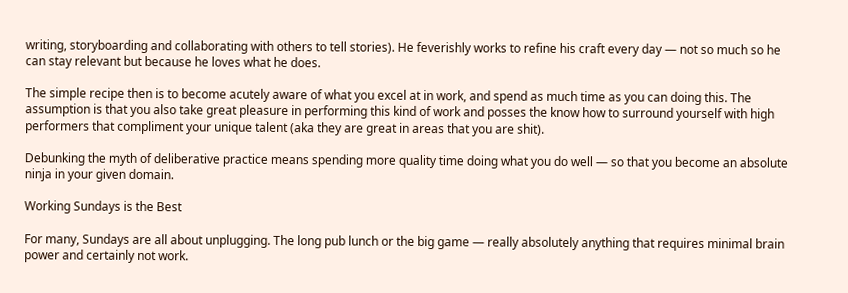writing, storyboarding and collaborating with others to tell stories). He feverishly works to refine his craft every day — not so much so he can stay relevant but because he loves what he does.

The simple recipe then is to become acutely aware of what you excel at in work, and spend as much time as you can doing this. The assumption is that you also take great pleasure in performing this kind of work and posses the know how to surround yourself with high performers that compliment your unique talent (aka they are great in areas that you are shit).

Debunking the myth of deliberative practice means spending more quality time doing what you do well — so that you become an absolute ninja in your given domain.

Working Sundays is the Best

For many, Sundays are all about unplugging. The long pub lunch or the big game — really absolutely anything that requires minimal brain power and certainly not work.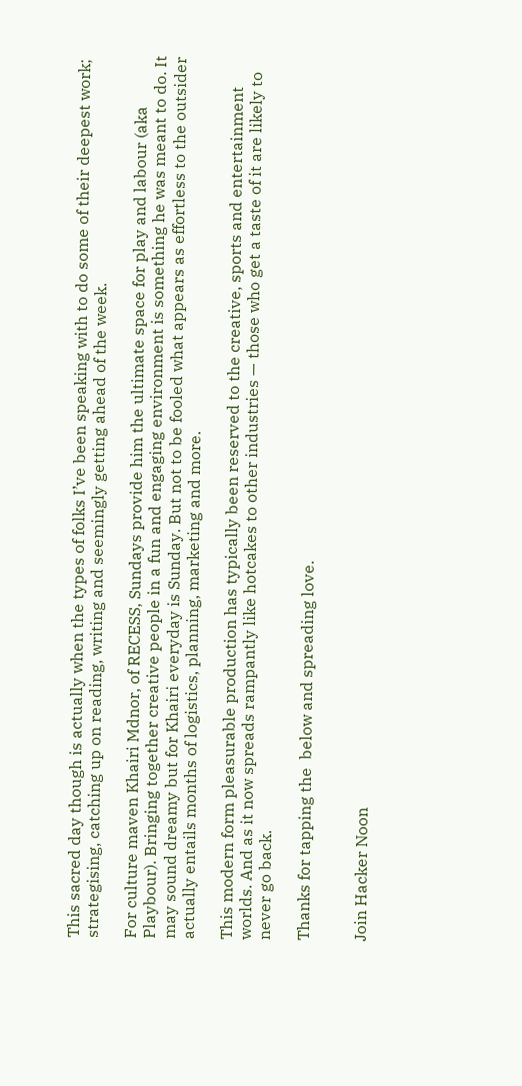This sacred day though is actually when the types of folks I’ve been speaking with to do some of their deepest work; strategising, catching up on reading, writing and seemingly getting ahead of the week.

For culture maven Khairi Mdnor, of RECESS, Sundays provide him the ultimate space for play and labour (aka Playbour). Bringing together creative people in a fun and engaging environment is something he was meant to do. It may sound dreamy but for Khairi everyday is Sunday. But not to be fooled what appears as effortless to the outsider actually entails months of logistics, planning, marketing and more.

This modern form pleasurable production has typically been reserved to the creative, sports and entertainment worlds. And as it now spreads rampantly like hotcakes to other industries — those who get a taste of it are likely to never go back.

Thanks for tapping the  below and spreading love.


Join Hacker Noon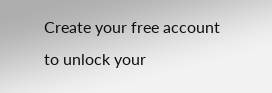Create your free account to unlock your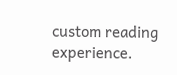custom reading experience.